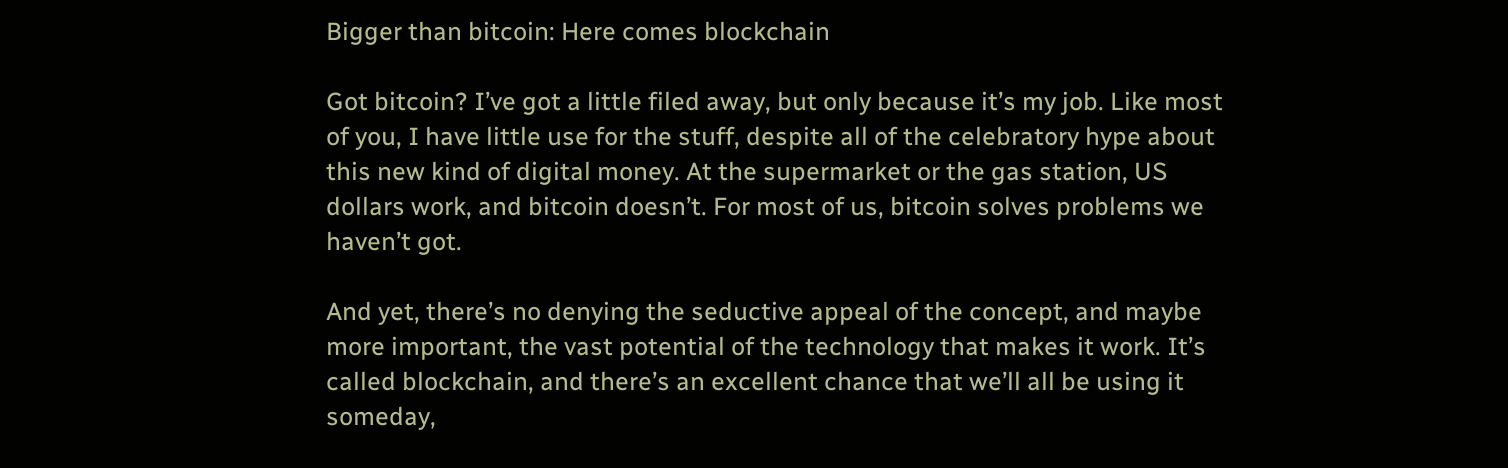Bigger than bitcoin: Here comes blockchain

Got bitcoin? I’ve got a little filed away, but only because it’s my job. Like most of you, I have little use for the stuff, despite all of the celebratory hype about this new kind of digital money. At the supermarket or the gas station, US dollars work, and bitcoin doesn’t. For most of us, bitcoin solves problems we haven’t got.

And yet, there’s no denying the seductive appeal of the concept, and maybe more important, the vast potential of the technology that makes it work. It’s called blockchain, and there’s an excellent chance that we’ll all be using it someday,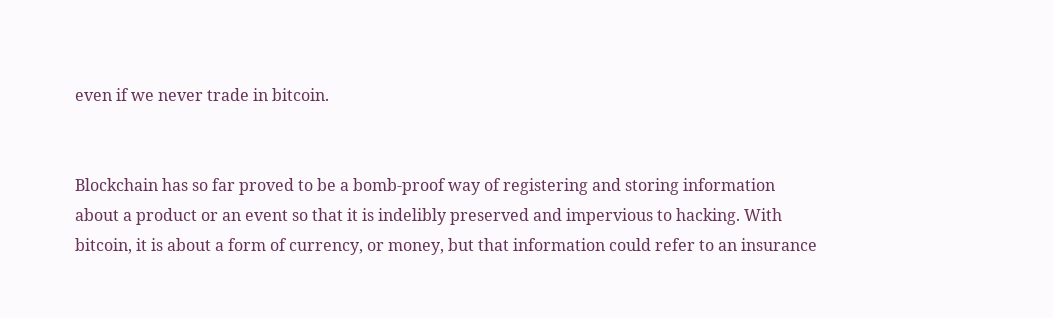even if we never trade in bitcoin.


Blockchain has so far proved to be a bomb-proof way of registering and storing information about a product or an event so that it is indelibly preserved and impervious to hacking. With bitcoin, it is about a form of currency, or money, but that information could refer to an insurance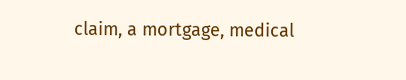claim, a mortgage, medical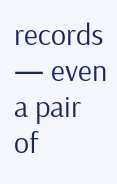records — even a pair of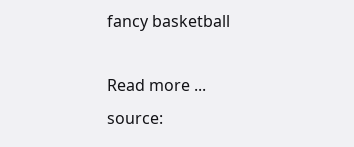fancy basketball

Read more ... source: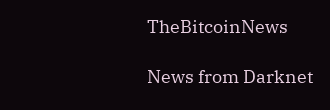TheBitcoinNews

News from Darknet